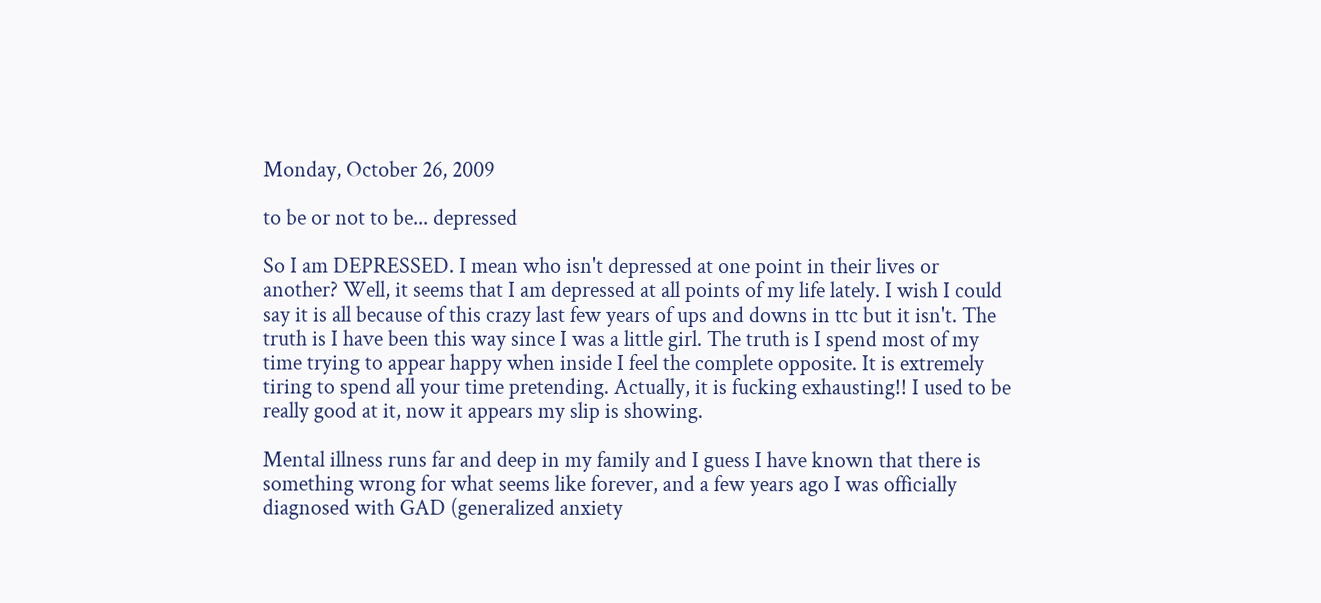Monday, October 26, 2009

to be or not to be... depressed

So I am DEPRESSED. I mean who isn't depressed at one point in their lives or another? Well, it seems that I am depressed at all points of my life lately. I wish I could say it is all because of this crazy last few years of ups and downs in ttc but it isn't. The truth is I have been this way since I was a little girl. The truth is I spend most of my time trying to appear happy when inside I feel the complete opposite. It is extremely tiring to spend all your time pretending. Actually, it is fucking exhausting!! I used to be really good at it, now it appears my slip is showing.

Mental illness runs far and deep in my family and I guess I have known that there is something wrong for what seems like forever, and a few years ago I was officially diagnosed with GAD (generalized anxiety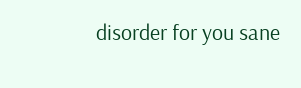disorder for you sane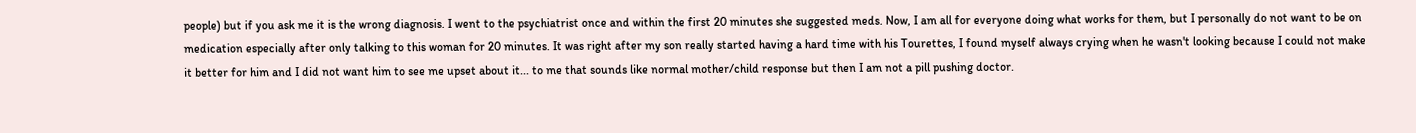people) but if you ask me it is the wrong diagnosis. I went to the psychiatrist once and within the first 20 minutes she suggested meds. Now, I am all for everyone doing what works for them, but I personally do not want to be on medication especially after only talking to this woman for 20 minutes. It was right after my son really started having a hard time with his Tourettes, I found myself always crying when he wasn't looking because I could not make it better for him and I did not want him to see me upset about it... to me that sounds like normal mother/child response but then I am not a pill pushing doctor.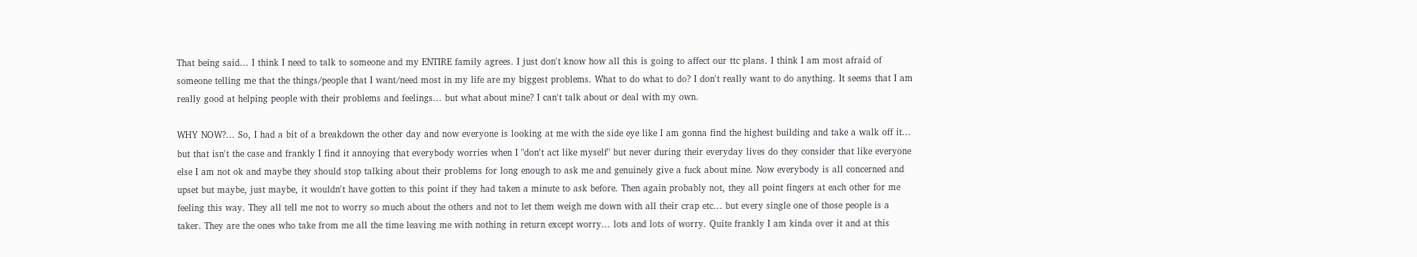That being said... I think I need to talk to someone and my ENTIRE family agrees. I just don't know how all this is going to affect our ttc plans. I think I am most afraid of someone telling me that the things/people that I want/need most in my life are my biggest problems. What to do what to do? I don't really want to do anything. It seems that I am really good at helping people with their problems and feelings... but what about mine? I can't talk about or deal with my own.

WHY NOW?... So, I had a bit of a breakdown the other day and now everyone is looking at me with the side eye like I am gonna find the highest building and take a walk off it... but that isn't the case and frankly I find it annoying that everybody worries when I "don't act like myself" but never during their everyday lives do they consider that like everyone else I am not ok and maybe they should stop talking about their problems for long enough to ask me and genuinely give a fuck about mine. Now everybody is all concerned and upset but maybe, just maybe, it wouldn't have gotten to this point if they had taken a minute to ask before. Then again probably not, they all point fingers at each other for me feeling this way. They all tell me not to worry so much about the others and not to let them weigh me down with all their crap etc... but every single one of those people is a taker. They are the ones who take from me all the time leaving me with nothing in return except worry... lots and lots of worry. Quite frankly I am kinda over it and at this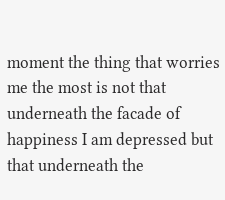moment the thing that worries me the most is not that underneath the facade of happiness I am depressed but that underneath the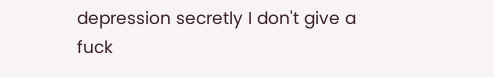depression secretly I don't give a fuck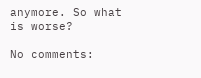anymore. So what is worse?

No comments: